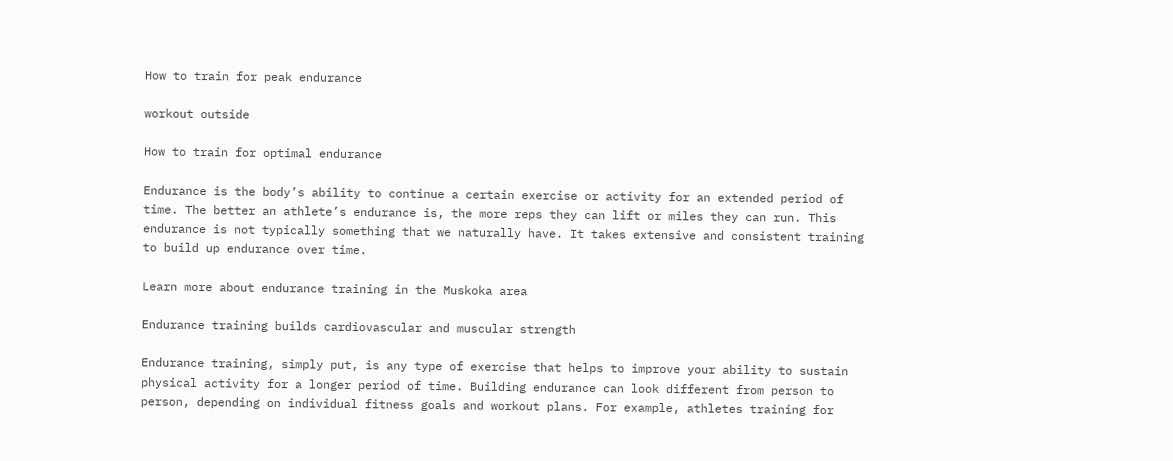How to train for peak endurance

workout outside

How to train for optimal endurance

Endurance is the body’s ability to continue a certain exercise or activity for an extended period of time. The better an athlete’s endurance is, the more reps they can lift or miles they can run. This endurance is not typically something that we naturally have. It takes extensive and consistent training to build up endurance over time.

Learn more about endurance training in the Muskoka area

Endurance training builds cardiovascular and muscular strength

Endurance training, simply put, is any type of exercise that helps to improve your ability to sustain physical activity for a longer period of time. Building endurance can look different from person to person, depending on individual fitness goals and workout plans. For example, athletes training for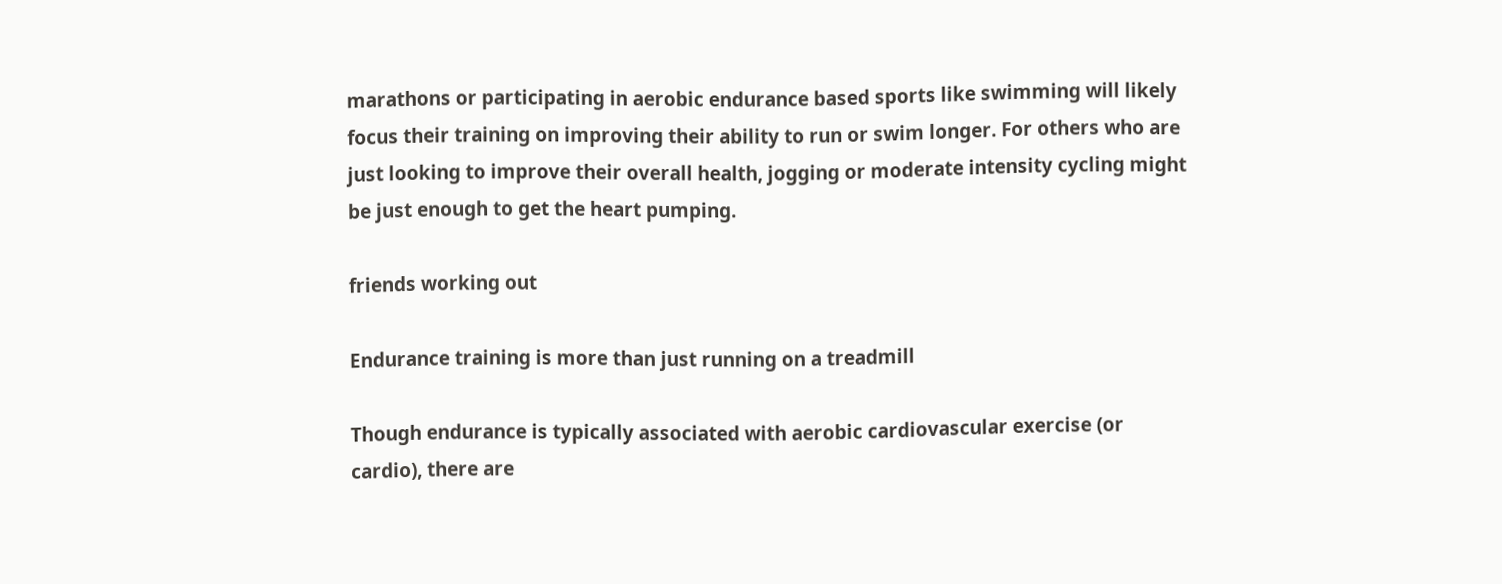marathons or participating in aerobic endurance based sports like swimming will likely focus their training on improving their ability to run or swim longer. For others who are just looking to improve their overall health, jogging or moderate intensity cycling might be just enough to get the heart pumping.

friends working out

Endurance training is more than just running on a treadmill

Though endurance is typically associated with aerobic cardiovascular exercise (or cardio), there are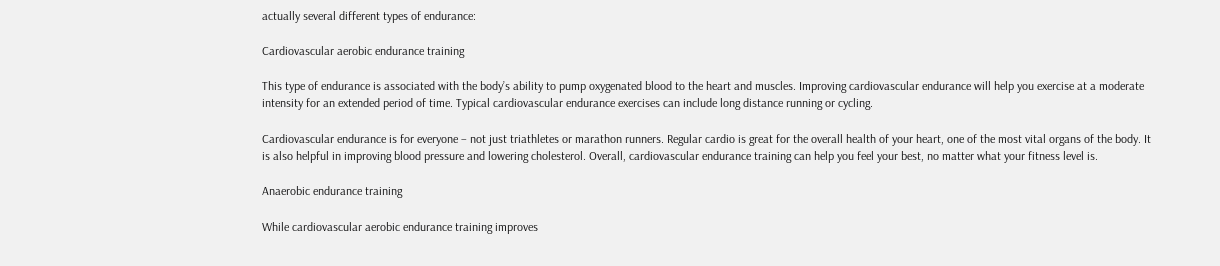actually several different types of endurance:

Cardiovascular aerobic endurance training

This type of endurance is associated with the body’s ability to pump oxygenated blood to the heart and muscles. Improving cardiovascular endurance will help you exercise at a moderate intensity for an extended period of time. Typical cardiovascular endurance exercises can include long distance running or cycling.

Cardiovascular endurance is for everyone – not just triathletes or marathon runners. Regular cardio is great for the overall health of your heart, one of the most vital organs of the body. It is also helpful in improving blood pressure and lowering cholesterol. Overall, cardiovascular endurance training can help you feel your best, no matter what your fitness level is.

Anaerobic endurance training

While cardiovascular aerobic endurance training improves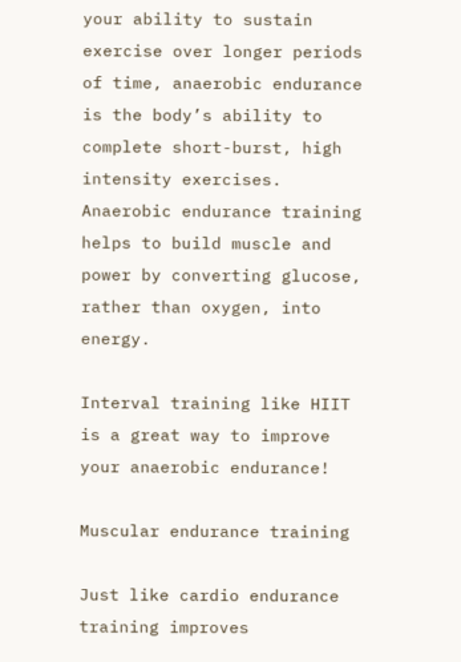your ability to sustain exercise over longer periods of time, anaerobic endurance is the body’s ability to complete short-burst, high intensity exercises. Anaerobic endurance training helps to build muscle and power by converting glucose, rather than oxygen, into energy.

Interval training like HIIT is a great way to improve your anaerobic endurance!

Muscular endurance training

Just like cardio endurance training improves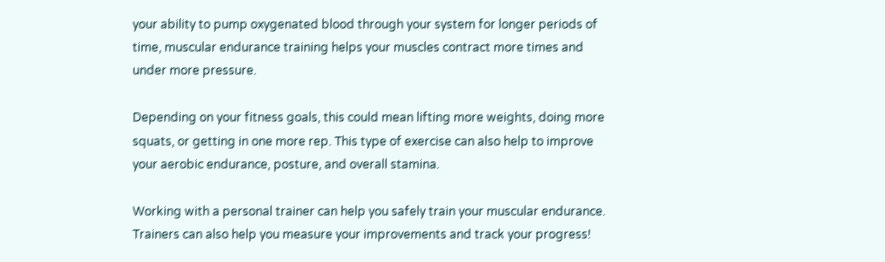your ability to pump oxygenated blood through your system for longer periods of time, muscular endurance training helps your muscles contract more times and under more pressure.

Depending on your fitness goals, this could mean lifting more weights, doing more squats, or getting in one more rep. This type of exercise can also help to improve your aerobic endurance, posture, and overall stamina.

Working with a personal trainer can help you safely train your muscular endurance. Trainers can also help you measure your improvements and track your progress!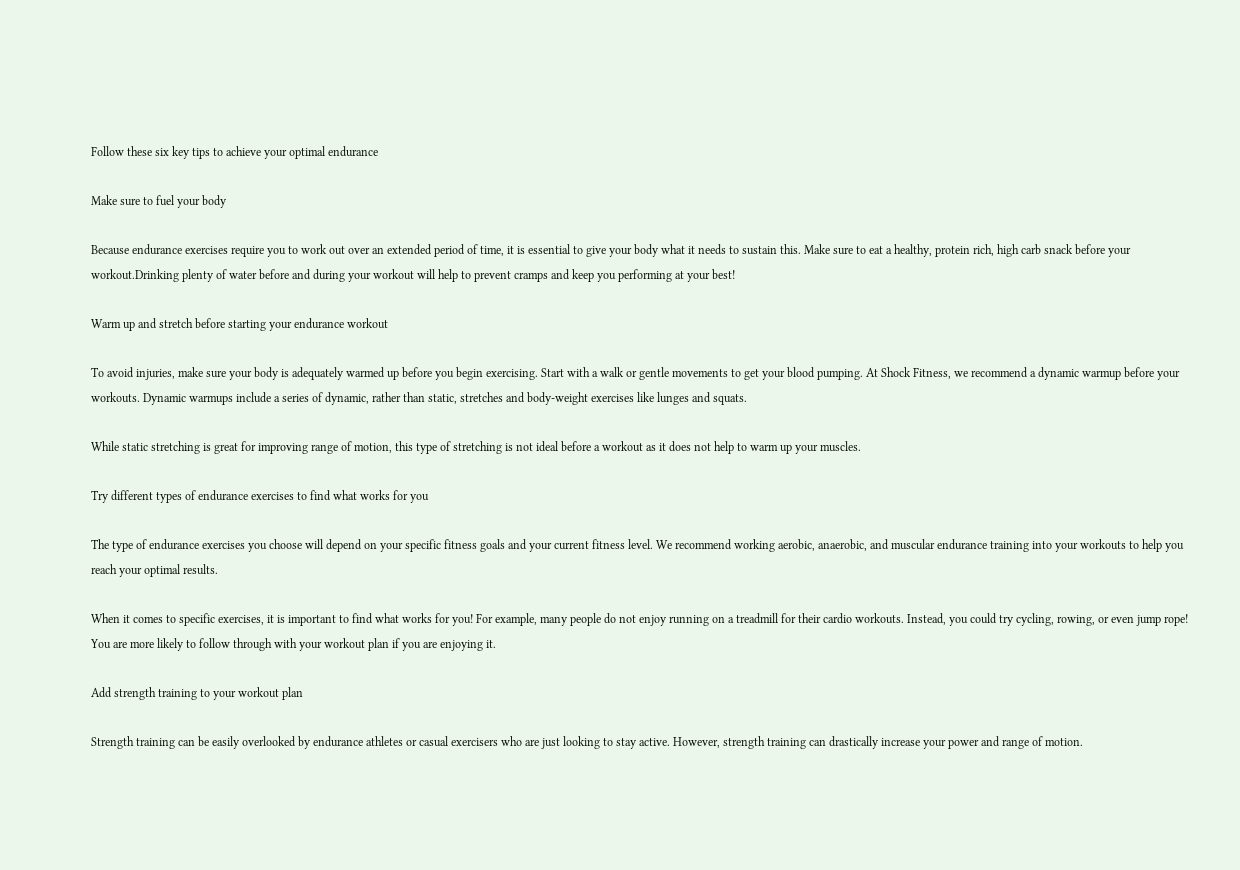Follow these six key tips to achieve your optimal endurance

Make sure to fuel your body

Because endurance exercises require you to work out over an extended period of time, it is essential to give your body what it needs to sustain this. Make sure to eat a healthy, protein rich, high carb snack before your workout.Drinking plenty of water before and during your workout will help to prevent cramps and keep you performing at your best!

Warm up and stretch before starting your endurance workout

To avoid injuries, make sure your body is adequately warmed up before you begin exercising. Start with a walk or gentle movements to get your blood pumping. At Shock Fitness, we recommend a dynamic warmup before your workouts. Dynamic warmups include a series of dynamic, rather than static, stretches and body-weight exercises like lunges and squats.

While static stretching is great for improving range of motion, this type of stretching is not ideal before a workout as it does not help to warm up your muscles.

Try different types of endurance exercises to find what works for you

The type of endurance exercises you choose will depend on your specific fitness goals and your current fitness level. We recommend working aerobic, anaerobic, and muscular endurance training into your workouts to help you reach your optimal results.

When it comes to specific exercises, it is important to find what works for you! For example, many people do not enjoy running on a treadmill for their cardio workouts. Instead, you could try cycling, rowing, or even jump rope! You are more likely to follow through with your workout plan if you are enjoying it.

Add strength training to your workout plan

Strength training can be easily overlooked by endurance athletes or casual exercisers who are just looking to stay active. However, strength training can drastically increase your power and range of motion.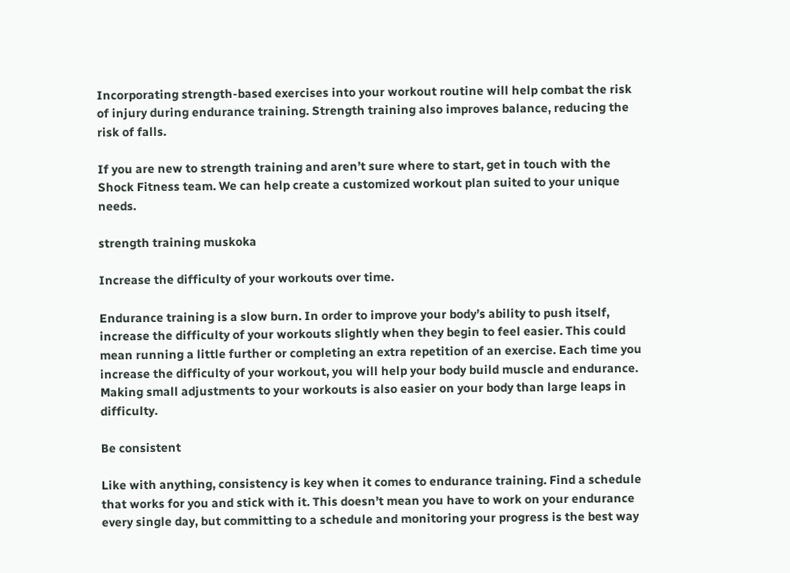Incorporating strength-based exercises into your workout routine will help combat the risk of injury during endurance training. Strength training also improves balance, reducing the risk of falls.

If you are new to strength training and aren’t sure where to start, get in touch with the Shock Fitness team. We can help create a customized workout plan suited to your unique needs.

strength training muskoka

Increase the difficulty of your workouts over time.

Endurance training is a slow burn. In order to improve your body’s ability to push itself, increase the difficulty of your workouts slightly when they begin to feel easier. This could mean running a little further or completing an extra repetition of an exercise. Each time you increase the difficulty of your workout, you will help your body build muscle and endurance. Making small adjustments to your workouts is also easier on your body than large leaps in difficulty.

Be consistent

Like with anything, consistency is key when it comes to endurance training. Find a schedule that works for you and stick with it. This doesn’t mean you have to work on your endurance every single day, but committing to a schedule and monitoring your progress is the best way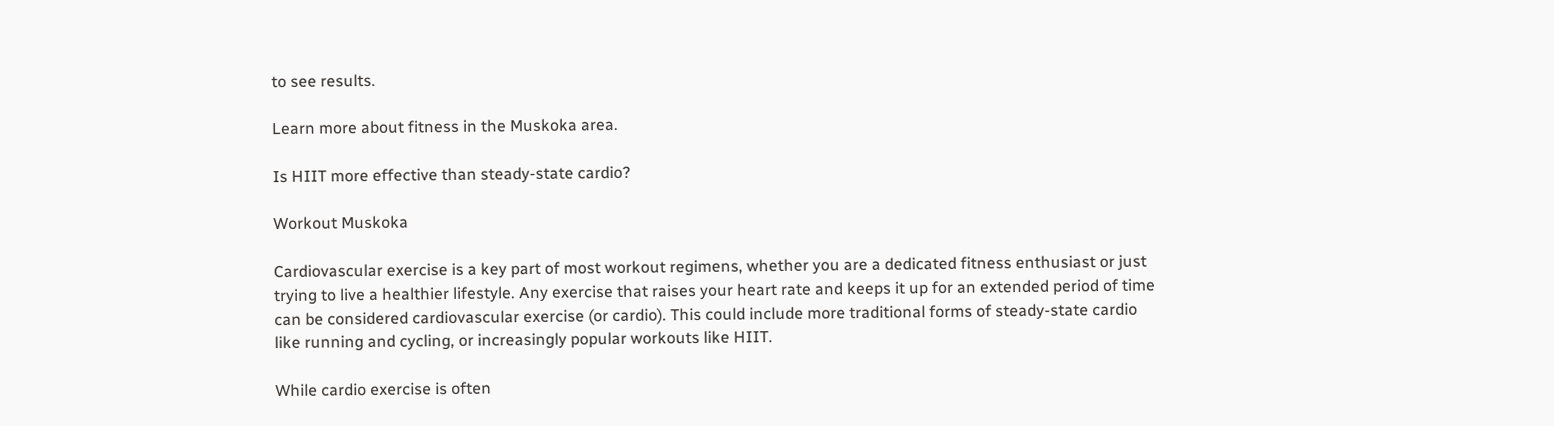to see results.

Learn more about fitness in the Muskoka area.

Is HIIT more effective than steady-state cardio?

Workout Muskoka

Cardiovascular exercise is a key part of most workout regimens, whether you are a dedicated fitness enthusiast or just trying to live a healthier lifestyle. Any exercise that raises your heart rate and keeps it up for an extended period of time can be considered cardiovascular exercise (or cardio). This could include more traditional forms of steady-state cardio like running and cycling, or increasingly popular workouts like HIIT.

While cardio exercise is often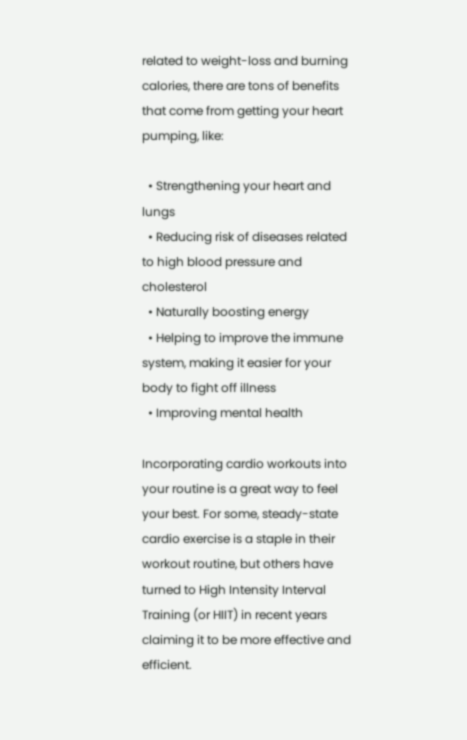related to weight-loss and burning calories, there are tons of benefits that come from getting your heart pumping, like:

  • Strengthening your heart and lungs
  • Reducing risk of diseases related to high blood pressure and cholesterol
  • Naturally boosting energy
  • Helping to improve the immune system, making it easier for your body to fight off illness
  • Improving mental health

Incorporating cardio workouts into your routine is a great way to feel your best. For some, steady-state cardio exercise is a staple in their workout routine, but others have turned to High Intensity Interval Training (or HIIT) in recent years claiming it to be more effective and efficient.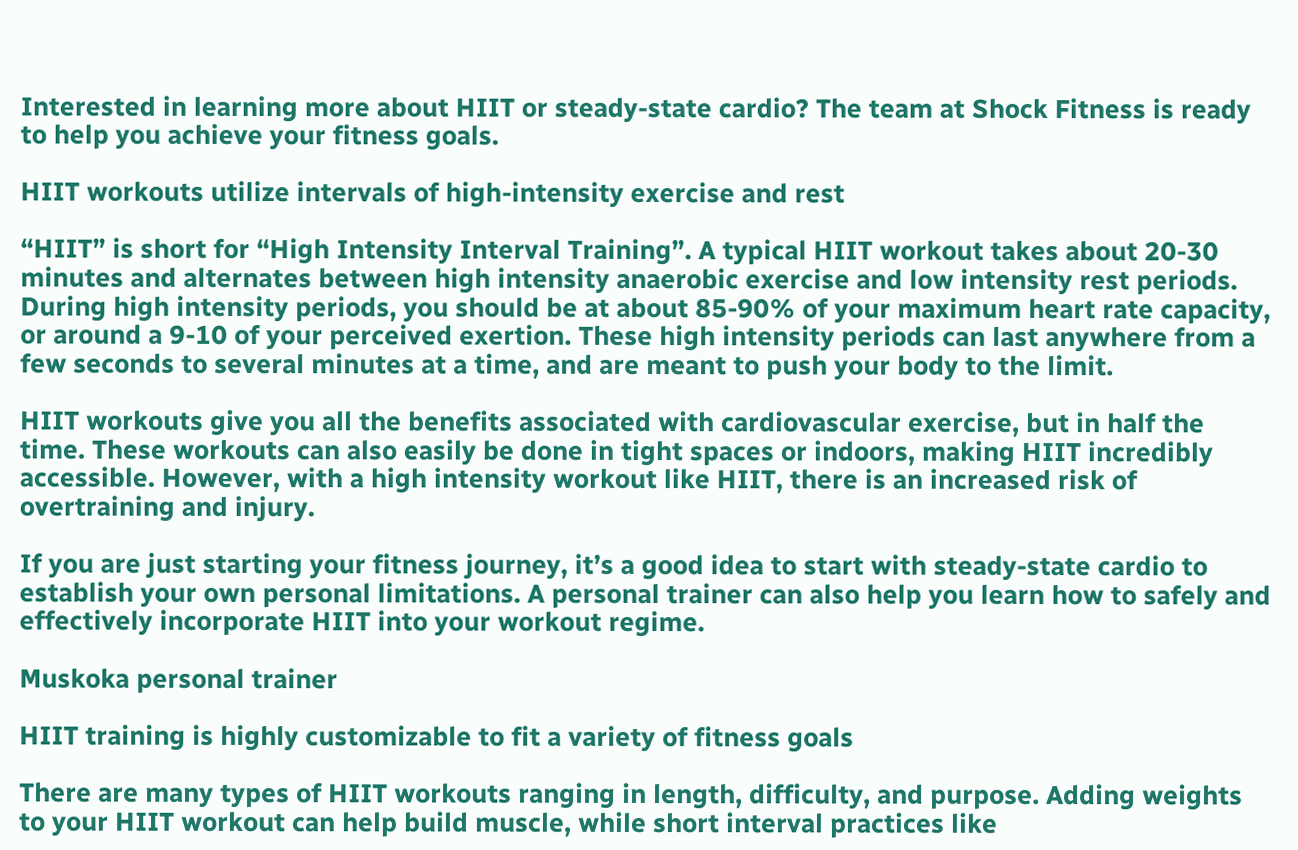Interested in learning more about HIIT or steady-state cardio? The team at Shock Fitness is ready to help you achieve your fitness goals.

HIIT workouts utilize intervals of high-intensity exercise and rest

“HIIT” is short for “High Intensity Interval Training”. A typical HIIT workout takes about 20-30 minutes and alternates between high intensity anaerobic exercise and low intensity rest periods. During high intensity periods, you should be at about 85-90% of your maximum heart rate capacity, or around a 9-10 of your perceived exertion. These high intensity periods can last anywhere from a few seconds to several minutes at a time, and are meant to push your body to the limit.

HIIT workouts give you all the benefits associated with cardiovascular exercise, but in half the time. These workouts can also easily be done in tight spaces or indoors, making HIIT incredibly accessible. However, with a high intensity workout like HIIT, there is an increased risk of overtraining and injury.

If you are just starting your fitness journey, it’s a good idea to start with steady-state cardio to establish your own personal limitations. A personal trainer can also help you learn how to safely and effectively incorporate HIIT into your workout regime.

Muskoka personal trainer

HIIT training is highly customizable to fit a variety of fitness goals

There are many types of HIIT workouts ranging in length, difficulty, and purpose. Adding weights to your HIIT workout can help build muscle, while short interval practices like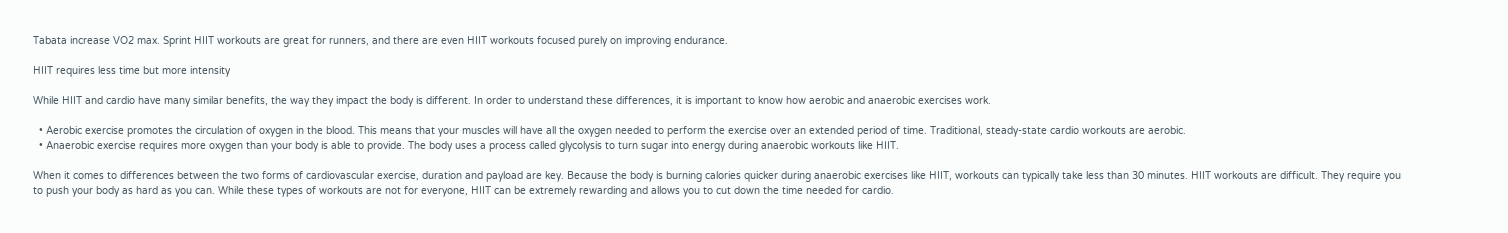Tabata increase VO2 max. Sprint HIIT workouts are great for runners, and there are even HIIT workouts focused purely on improving endurance.

HIIT requires less time but more intensity

While HIIT and cardio have many similar benefits, the way they impact the body is different. In order to understand these differences, it is important to know how aerobic and anaerobic exercises work.

  • Aerobic exercise promotes the circulation of oxygen in the blood. This means that your muscles will have all the oxygen needed to perform the exercise over an extended period of time. Traditional, steady-state cardio workouts are aerobic.
  • Anaerobic exercise requires more oxygen than your body is able to provide. The body uses a process called glycolysis to turn sugar into energy during anaerobic workouts like HIIT.

When it comes to differences between the two forms of cardiovascular exercise, duration and payload are key. Because the body is burning calories quicker during anaerobic exercises like HIIT, workouts can typically take less than 30 minutes. HIIT workouts are difficult. They require you to push your body as hard as you can. While these types of workouts are not for everyone, HIIT can be extremely rewarding and allows you to cut down the time needed for cardio.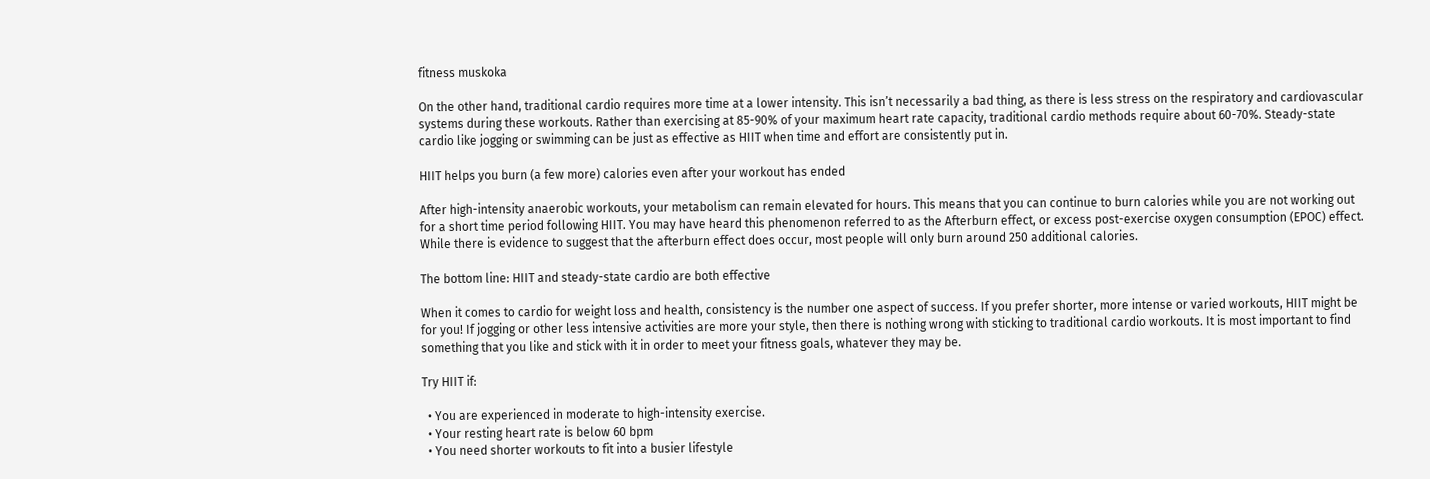fitness muskoka

On the other hand, traditional cardio requires more time at a lower intensity. This isn’t necessarily a bad thing, as there is less stress on the respiratory and cardiovascular systems during these workouts. Rather than exercising at 85-90% of your maximum heart rate capacity, traditional cardio methods require about 60-70%. Steady-state cardio like jogging or swimming can be just as effective as HIIT when time and effort are consistently put in.

HIIT helps you burn (a few more) calories even after your workout has ended

After high-intensity anaerobic workouts, your metabolism can remain elevated for hours. This means that you can continue to burn calories while you are not working out for a short time period following HIIT. You may have heard this phenomenon referred to as the Afterburn effect, or excess post-exercise oxygen consumption (EPOC) effect. While there is evidence to suggest that the afterburn effect does occur, most people will only burn around 250 additional calories.

The bottom line: HIIT and steady-state cardio are both effective

When it comes to cardio for weight loss and health, consistency is the number one aspect of success. If you prefer shorter, more intense or varied workouts, HIIT might be for you! If jogging or other less intensive activities are more your style, then there is nothing wrong with sticking to traditional cardio workouts. It is most important to find something that you like and stick with it in order to meet your fitness goals, whatever they may be.

Try HIIT if:

  • You are experienced in moderate to high-intensity exercise.
  • Your resting heart rate is below 60 bpm
  • You need shorter workouts to fit into a busier lifestyle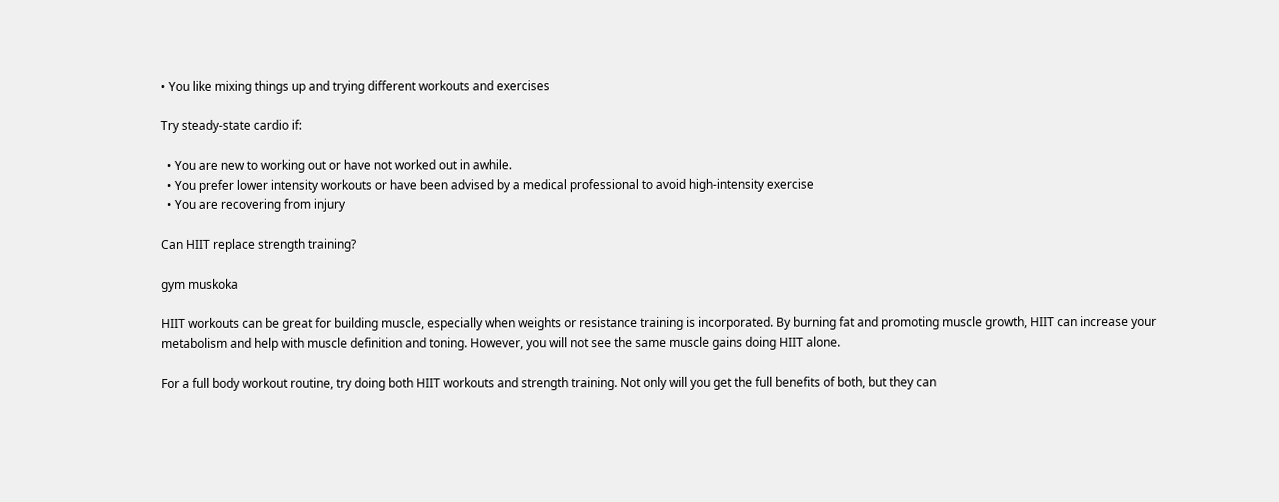• You like mixing things up and trying different workouts and exercises

Try steady-state cardio if:

  • You are new to working out or have not worked out in awhile.
  • You prefer lower intensity workouts or have been advised by a medical professional to avoid high-intensity exercise
  • You are recovering from injury

Can HIIT replace strength training?

gym muskoka

HIIT workouts can be great for building muscle, especially when weights or resistance training is incorporated. By burning fat and promoting muscle growth, HIIT can increase your metabolism and help with muscle definition and toning. However, you will not see the same muscle gains doing HIIT alone.

For a full body workout routine, try doing both HIIT workouts and strength training. Not only will you get the full benefits of both, but they can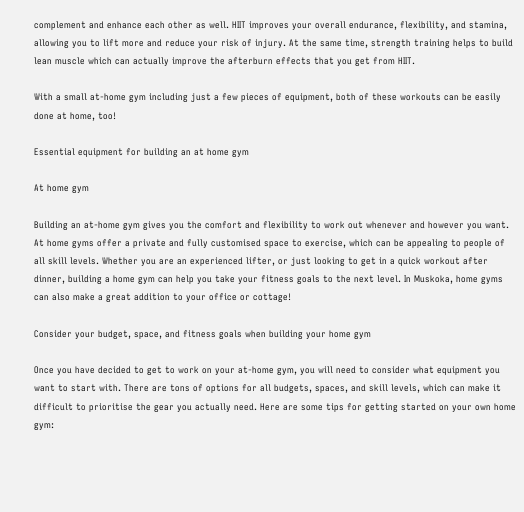complement and enhance each other as well. HIIT improves your overall endurance, flexibility, and stamina, allowing you to lift more and reduce your risk of injury. At the same time, strength training helps to build lean muscle which can actually improve the afterburn effects that you get from HIIT.

With a small at-home gym including just a few pieces of equipment, both of these workouts can be easily done at home, too!

Essential equipment for building an at home gym

At home gym

Building an at-home gym gives you the comfort and flexibility to work out whenever and however you want. At home gyms offer a private and fully customised space to exercise, which can be appealing to people of all skill levels. Whether you are an experienced lifter, or just looking to get in a quick workout after dinner, building a home gym can help you take your fitness goals to the next level. In Muskoka, home gyms can also make a great addition to your office or cottage!

Consider your budget, space, and fitness goals when building your home gym

Once you have decided to get to work on your at-home gym, you will need to consider what equipment you want to start with. There are tons of options for all budgets, spaces, and skill levels, which can make it difficult to prioritise the gear you actually need. Here are some tips for getting started on your own home gym: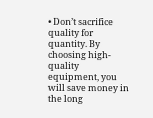• Don’t sacrifice quality for quantity. By choosing high-quality equipment, you will save money in the long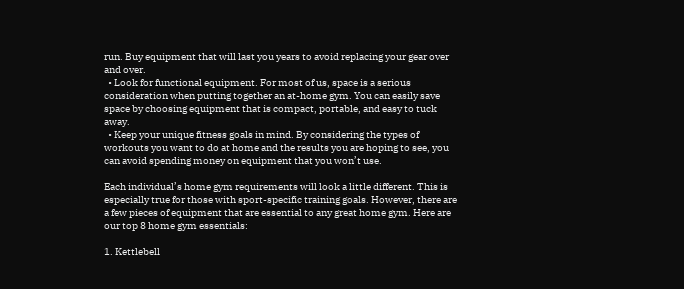run. Buy equipment that will last you years to avoid replacing your gear over and over.
  • Look for functional equipment. For most of us, space is a serious consideration when putting together an at-home gym. You can easily save space by choosing equipment that is compact, portable, and easy to tuck away.
  • Keep your unique fitness goals in mind. By considering the types of workouts you want to do at home and the results you are hoping to see, you can avoid spending money on equipment that you won’t use.

Each individual’s home gym requirements will look a little different. This is especially true for those with sport-specific training goals. However, there are a few pieces of equipment that are essential to any great home gym. Here are our top 8 home gym essentials:

1. Kettlebell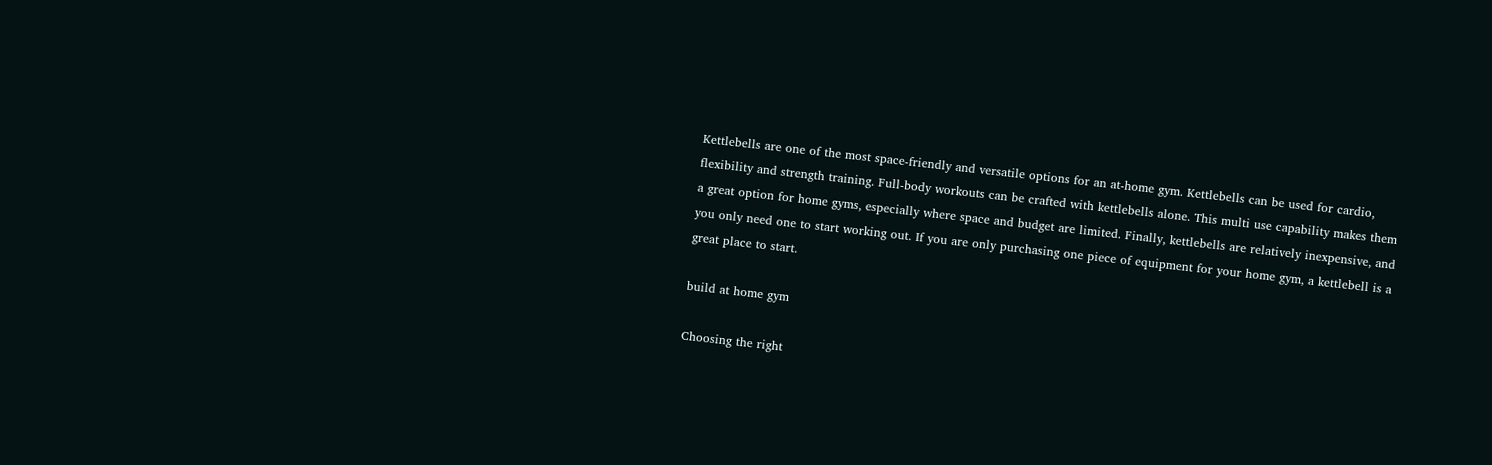Kettlebells are one of the most space-friendly and versatile options for an at-home gym. Kettlebells can be used for cardio, flexibility and strength training. Full-body workouts can be crafted with kettlebells alone. This multi use capability makes them a great option for home gyms, especially where space and budget are limited. Finally, kettlebells are relatively inexpensive, and you only need one to start working out. If you are only purchasing one piece of equipment for your home gym, a kettlebell is a great place to start.

build at home gym

Choosing the right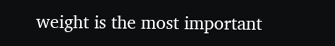weight is the most important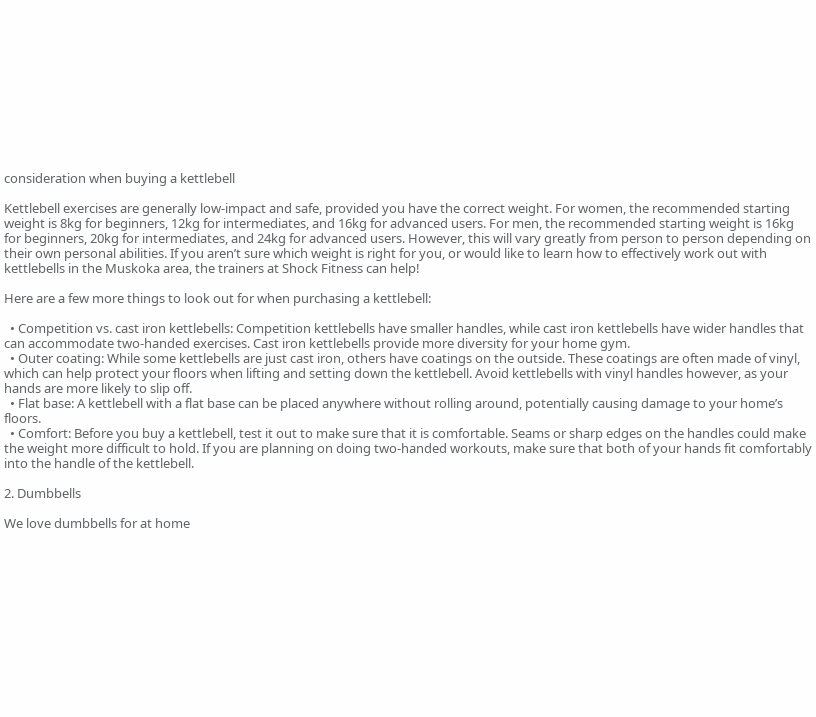consideration when buying a kettlebell

Kettlebell exercises are generally low-impact and safe, provided you have the correct weight. For women, the recommended starting weight is 8kg for beginners, 12kg for intermediates, and 16kg for advanced users. For men, the recommended starting weight is 16kg for beginners, 20kg for intermediates, and 24kg for advanced users. However, this will vary greatly from person to person depending on their own personal abilities. If you aren’t sure which weight is right for you, or would like to learn how to effectively work out with kettlebells in the Muskoka area, the trainers at Shock Fitness can help!

Here are a few more things to look out for when purchasing a kettlebell:

  • Competition vs. cast iron kettlebells: Competition kettlebells have smaller handles, while cast iron kettlebells have wider handles that can accommodate two-handed exercises. Cast iron kettlebells provide more diversity for your home gym.
  • Outer coating: While some kettlebells are just cast iron, others have coatings on the outside. These coatings are often made of vinyl, which can help protect your floors when lifting and setting down the kettlebell. Avoid kettlebells with vinyl handles however, as your hands are more likely to slip off.
  • Flat base: A kettlebell with a flat base can be placed anywhere without rolling around, potentially causing damage to your home’s floors.
  • Comfort: Before you buy a kettlebell, test it out to make sure that it is comfortable. Seams or sharp edges on the handles could make the weight more difficult to hold. If you are planning on doing two-handed workouts, make sure that both of your hands fit comfortably into the handle of the kettlebell.

2. Dumbbells

We love dumbbells for at home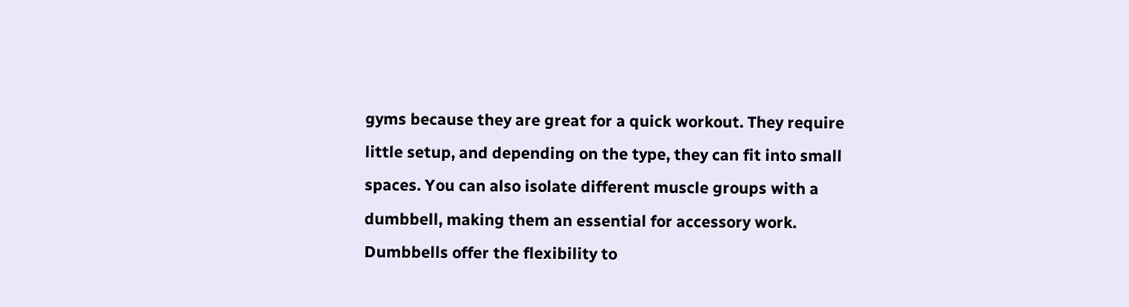gyms because they are great for a quick workout. They require little setup, and depending on the type, they can fit into small spaces. You can also isolate different muscle groups with a dumbbell, making them an essential for accessory work. Dumbbells offer the flexibility to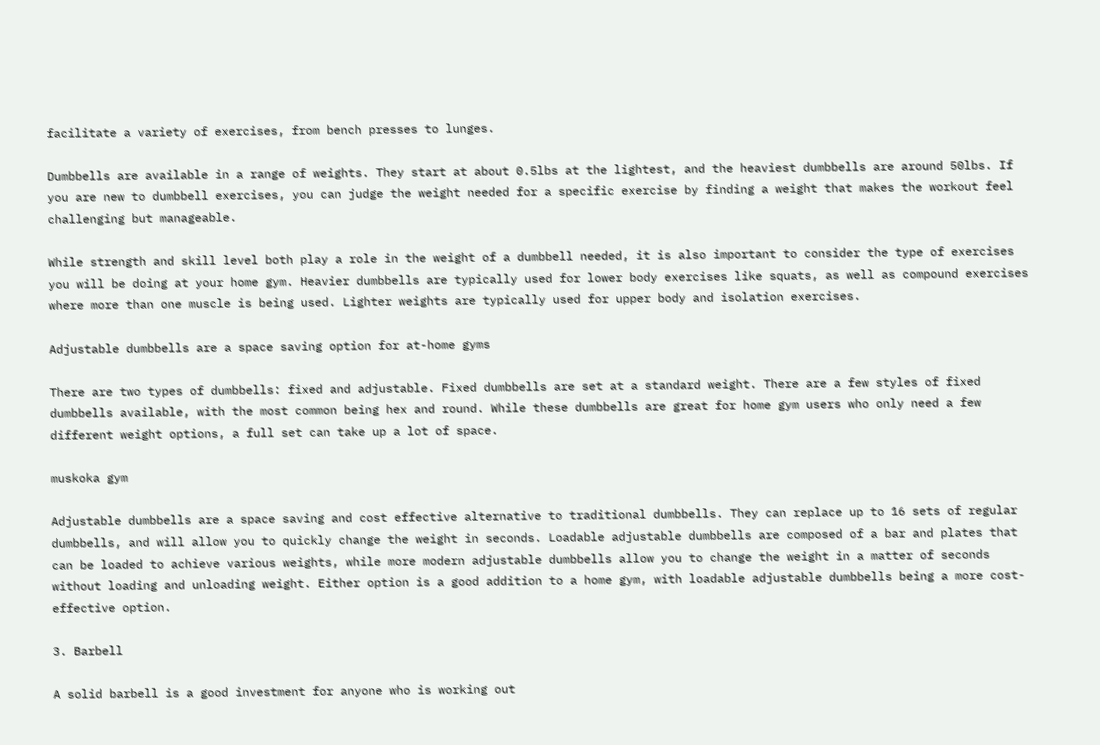facilitate a variety of exercises, from bench presses to lunges.

Dumbbells are available in a range of weights. They start at about 0.5lbs at the lightest, and the heaviest dumbbells are around 50lbs. If you are new to dumbbell exercises, you can judge the weight needed for a specific exercise by finding a weight that makes the workout feel challenging but manageable.

While strength and skill level both play a role in the weight of a dumbbell needed, it is also important to consider the type of exercises you will be doing at your home gym. Heavier dumbbells are typically used for lower body exercises like squats, as well as compound exercises where more than one muscle is being used. Lighter weights are typically used for upper body and isolation exercises.

Adjustable dumbbells are a space saving option for at-home gyms

There are two types of dumbbells: fixed and adjustable. Fixed dumbbells are set at a standard weight. There are a few styles of fixed dumbbells available, with the most common being hex and round. While these dumbbells are great for home gym users who only need a few different weight options, a full set can take up a lot of space.

muskoka gym

Adjustable dumbbells are a space saving and cost effective alternative to traditional dumbbells. They can replace up to 16 sets of regular dumbbells, and will allow you to quickly change the weight in seconds. Loadable adjustable dumbbells are composed of a bar and plates that can be loaded to achieve various weights, while more modern adjustable dumbbells allow you to change the weight in a matter of seconds without loading and unloading weight. Either option is a good addition to a home gym, with loadable adjustable dumbbells being a more cost-effective option.

3. Barbell

A solid barbell is a good investment for anyone who is working out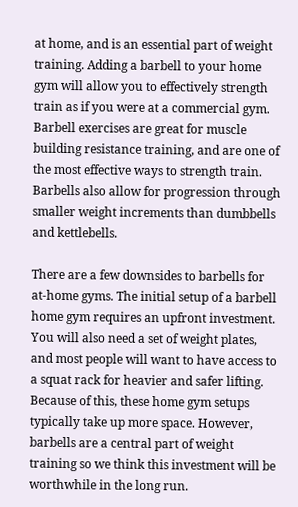at home, and is an essential part of weight training. Adding a barbell to your home gym will allow you to effectively strength train as if you were at a commercial gym. Barbell exercises are great for muscle building resistance training, and are one of the most effective ways to strength train. Barbells also allow for progression through smaller weight increments than dumbbells and kettlebells.

There are a few downsides to barbells for at-home gyms. The initial setup of a barbell home gym requires an upfront investment. You will also need a set of weight plates, and most people will want to have access to a squat rack for heavier and safer lifting. Because of this, these home gym setups typically take up more space. However, barbells are a central part of weight training so we think this investment will be worthwhile in the long run.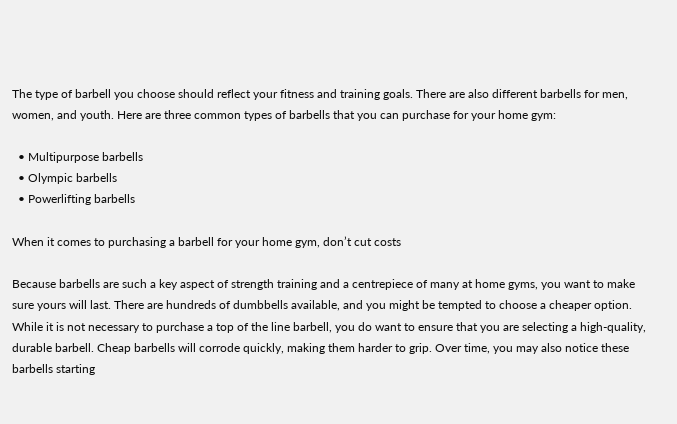The type of barbell you choose should reflect your fitness and training goals. There are also different barbells for men, women, and youth. Here are three common types of barbells that you can purchase for your home gym:

  • Multipurpose barbells
  • Olympic barbells
  • Powerlifting barbells

When it comes to purchasing a barbell for your home gym, don’t cut costs

Because barbells are such a key aspect of strength training and a centrepiece of many at home gyms, you want to make sure yours will last. There are hundreds of dumbbells available, and you might be tempted to choose a cheaper option. While it is not necessary to purchase a top of the line barbell, you do want to ensure that you are selecting a high-quality, durable barbell. Cheap barbells will corrode quickly, making them harder to grip. Over time, you may also notice these barbells starting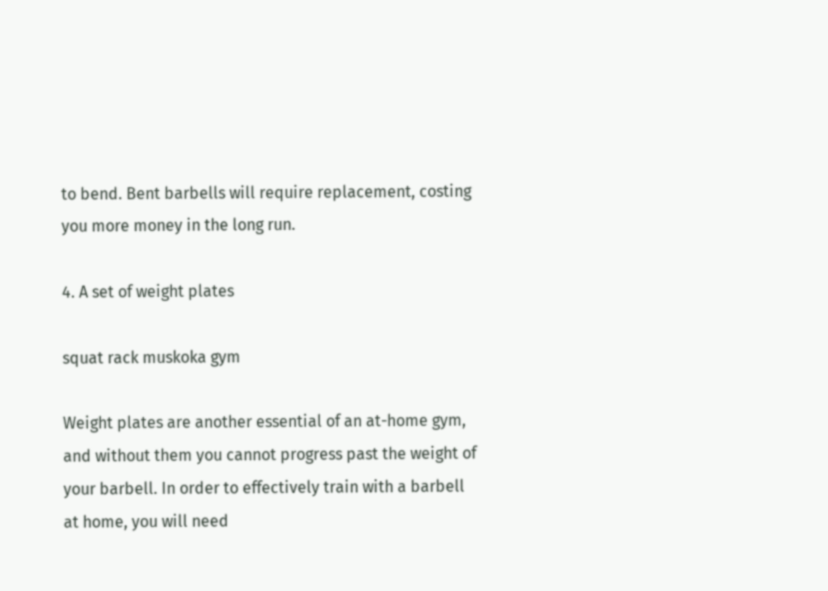to bend. Bent barbells will require replacement, costing you more money in the long run.

4. A set of weight plates

squat rack muskoka gym

Weight plates are another essential of an at-home gym, and without them you cannot progress past the weight of your barbell. In order to effectively train with a barbell at home, you will need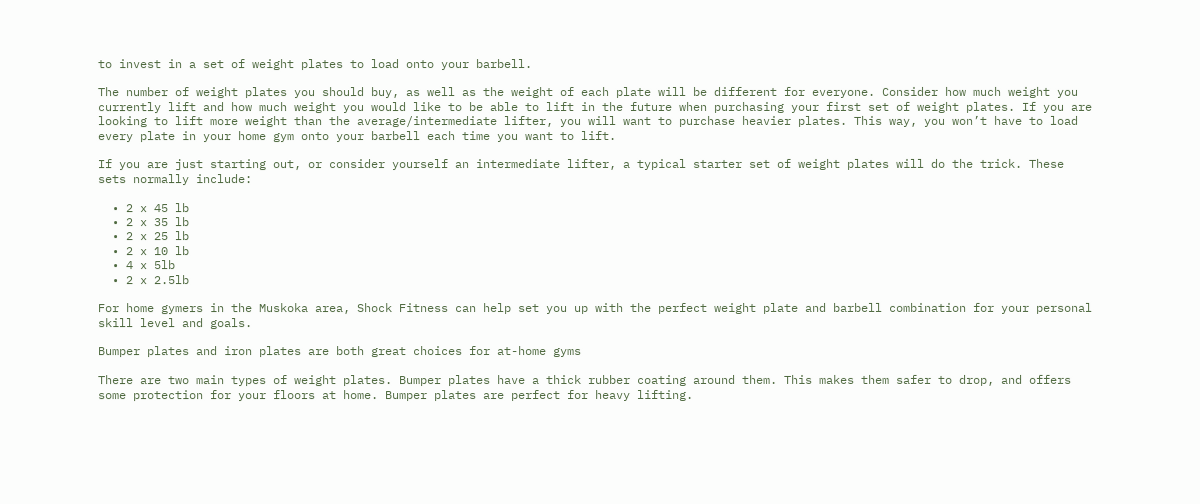to invest in a set of weight plates to load onto your barbell.

The number of weight plates you should buy, as well as the weight of each plate will be different for everyone. Consider how much weight you currently lift and how much weight you would like to be able to lift in the future when purchasing your first set of weight plates. If you are looking to lift more weight than the average/intermediate lifter, you will want to purchase heavier plates. This way, you won’t have to load every plate in your home gym onto your barbell each time you want to lift.

If you are just starting out, or consider yourself an intermediate lifter, a typical starter set of weight plates will do the trick. These sets normally include:

  • 2 x 45 lb
  • 2 x 35 lb
  • 2 x 25 lb
  • 2 x 10 lb
  • 4 x 5lb
  • 2 x 2.5lb

For home gymers in the Muskoka area, Shock Fitness can help set you up with the perfect weight plate and barbell combination for your personal skill level and goals.

Bumper plates and iron plates are both great choices for at-home gyms

There are two main types of weight plates. Bumper plates have a thick rubber coating around them. This makes them safer to drop, and offers some protection for your floors at home. Bumper plates are perfect for heavy lifting.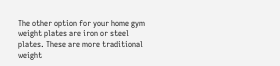The other option for your home gym weight plates are iron or steel plates. These are more traditional weight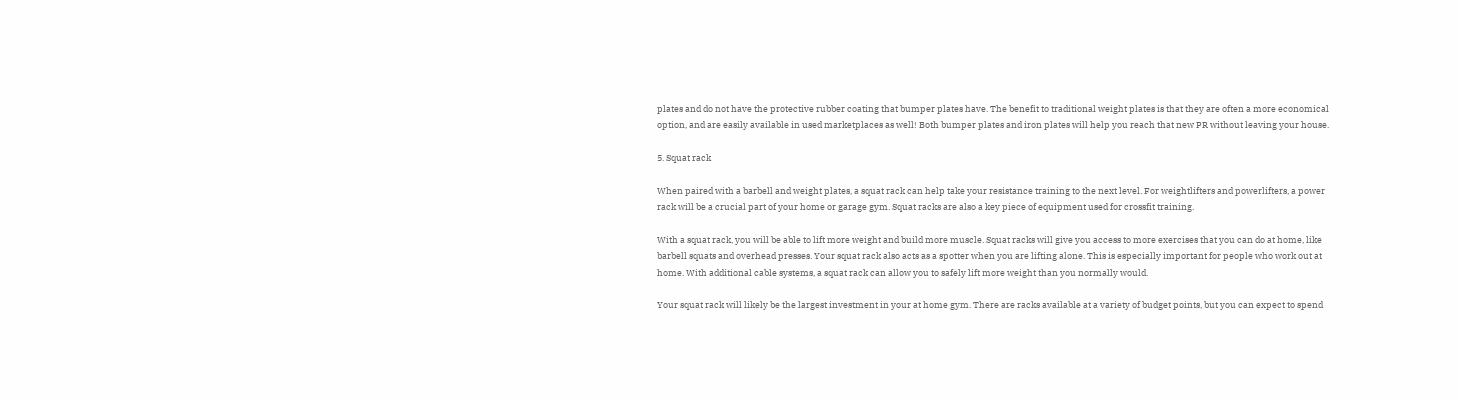plates and do not have the protective rubber coating that bumper plates have. The benefit to traditional weight plates is that they are often a more economical option, and are easily available in used marketplaces as well! Both bumper plates and iron plates will help you reach that new PR without leaving your house.

5. Squat rack

When paired with a barbell and weight plates, a squat rack can help take your resistance training to the next level. For weightlifters and powerlifters, a power rack will be a crucial part of your home or garage gym. Squat racks are also a key piece of equipment used for crossfit training.

With a squat rack, you will be able to lift more weight and build more muscle. Squat racks will give you access to more exercises that you can do at home, like barbell squats and overhead presses. Your squat rack also acts as a spotter when you are lifting alone. This is especially important for people who work out at home. With additional cable systems, a squat rack can allow you to safely lift more weight than you normally would.

Your squat rack will likely be the largest investment in your at home gym. There are racks available at a variety of budget points, but you can expect to spend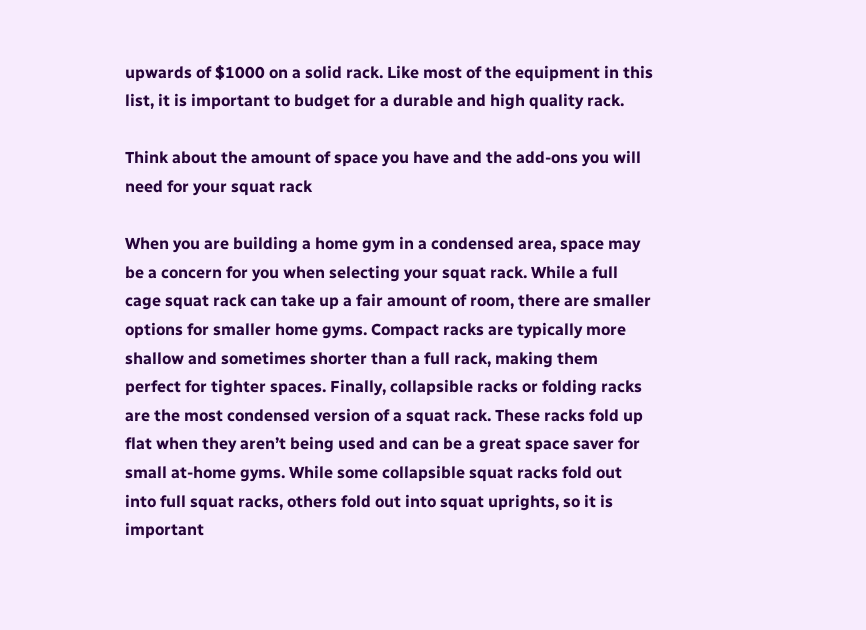upwards of $1000 on a solid rack. Like most of the equipment in this list, it is important to budget for a durable and high quality rack.

Think about the amount of space you have and the add-ons you will need for your squat rack

When you are building a home gym in a condensed area, space may be a concern for you when selecting your squat rack. While a full cage squat rack can take up a fair amount of room, there are smaller options for smaller home gyms. Compact racks are typically more shallow and sometimes shorter than a full rack, making them perfect for tighter spaces. Finally, collapsible racks or folding racks are the most condensed version of a squat rack. These racks fold up flat when they aren’t being used and can be a great space saver for small at-home gyms. While some collapsible squat racks fold out into full squat racks, others fold out into squat uprights, so it is important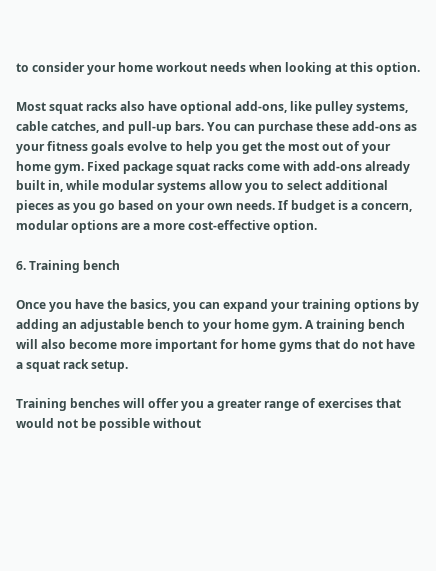to consider your home workout needs when looking at this option.

Most squat racks also have optional add-ons, like pulley systems, cable catches, and pull-up bars. You can purchase these add-ons as your fitness goals evolve to help you get the most out of your home gym. Fixed package squat racks come with add-ons already built in, while modular systems allow you to select additional pieces as you go based on your own needs. If budget is a concern, modular options are a more cost-effective option.

6. Training bench

Once you have the basics, you can expand your training options by adding an adjustable bench to your home gym. A training bench will also become more important for home gyms that do not have a squat rack setup.

Training benches will offer you a greater range of exercises that would not be possible without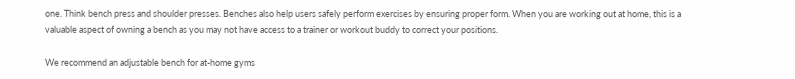one. Think bench press and shoulder presses. Benches also help users safely perform exercises by ensuring proper form. When you are working out at home, this is a valuable aspect of owning a bench as you may not have access to a trainer or workout buddy to correct your positions.

We recommend an adjustable bench for at-home gyms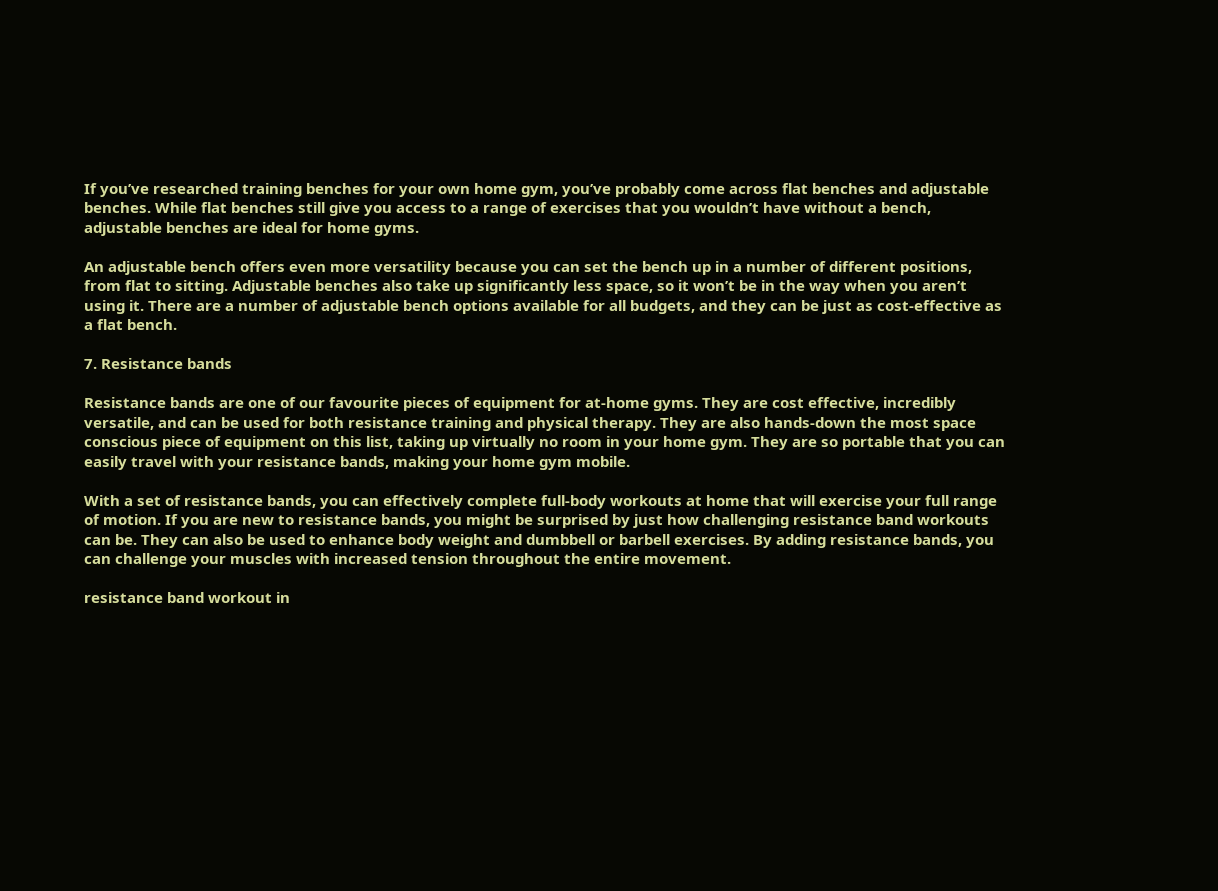If you’ve researched training benches for your own home gym, you’ve probably come across flat benches and adjustable benches. While flat benches still give you access to a range of exercises that you wouldn’t have without a bench, adjustable benches are ideal for home gyms.

An adjustable bench offers even more versatility because you can set the bench up in a number of different positions, from flat to sitting. Adjustable benches also take up significantly less space, so it won’t be in the way when you aren’t using it. There are a number of adjustable bench options available for all budgets, and they can be just as cost-effective as a flat bench.

7. Resistance bands

Resistance bands are one of our favourite pieces of equipment for at-home gyms. They are cost effective, incredibly versatile, and can be used for both resistance training and physical therapy. They are also hands-down the most space conscious piece of equipment on this list, taking up virtually no room in your home gym. They are so portable that you can easily travel with your resistance bands, making your home gym mobile.

With a set of resistance bands, you can effectively complete full-body workouts at home that will exercise your full range of motion. If you are new to resistance bands, you might be surprised by just how challenging resistance band workouts can be. They can also be used to enhance body weight and dumbbell or barbell exercises. By adding resistance bands, you can challenge your muscles with increased tension throughout the entire movement.

resistance band workout in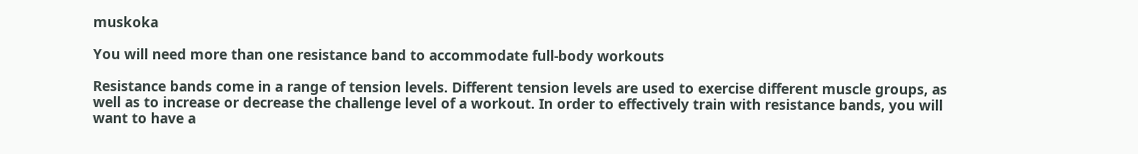muskoka

You will need more than one resistance band to accommodate full-body workouts

Resistance bands come in a range of tension levels. Different tension levels are used to exercise different muscle groups, as well as to increase or decrease the challenge level of a workout. In order to effectively train with resistance bands, you will want to have a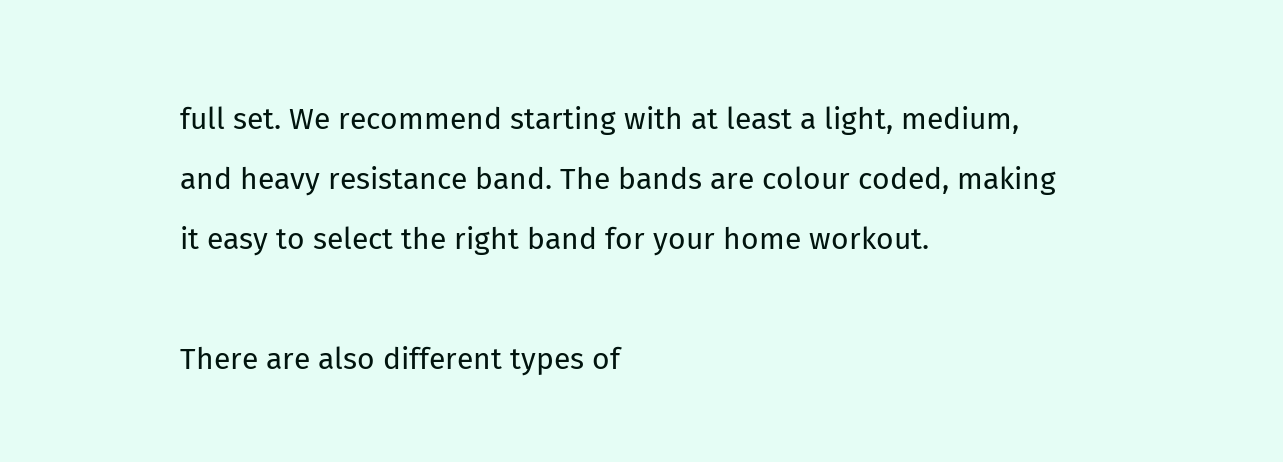full set. We recommend starting with at least a light, medium, and heavy resistance band. The bands are colour coded, making it easy to select the right band for your home workout.

There are also different types of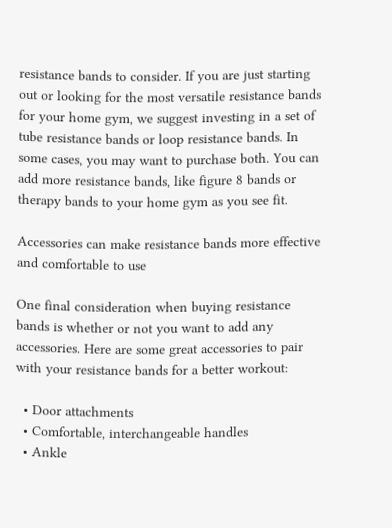resistance bands to consider. If you are just starting out or looking for the most versatile resistance bands for your home gym, we suggest investing in a set of tube resistance bands or loop resistance bands. In some cases, you may want to purchase both. You can add more resistance bands, like figure 8 bands or therapy bands to your home gym as you see fit.

Accessories can make resistance bands more effective and comfortable to use

One final consideration when buying resistance bands is whether or not you want to add any accessories. Here are some great accessories to pair with your resistance bands for a better workout:

  • Door attachments
  • Comfortable, interchangeable handles
  • Ankle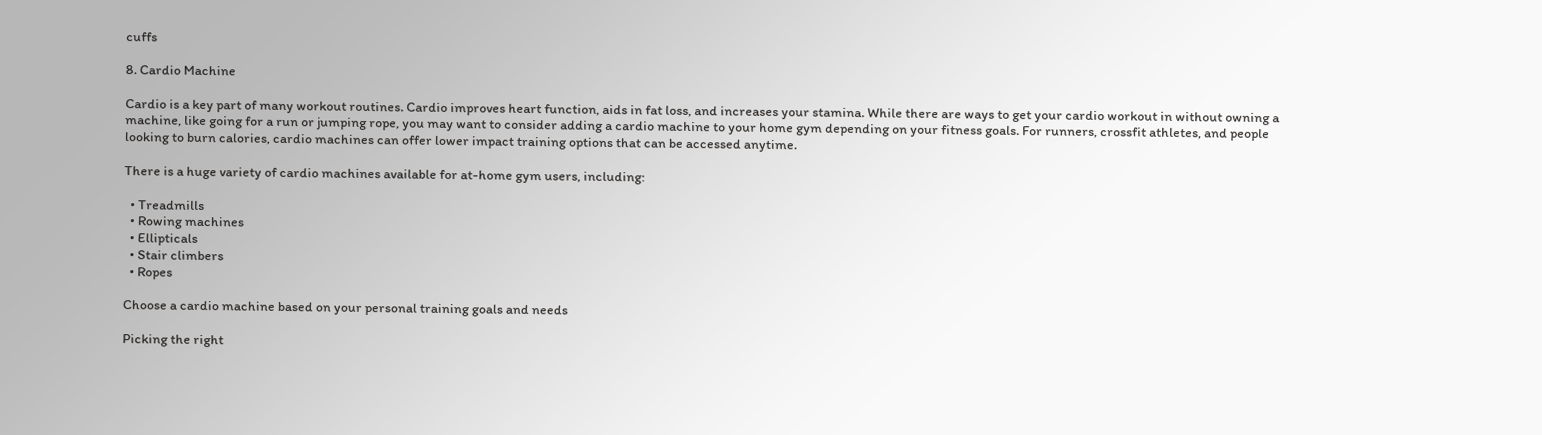cuffs

8. Cardio Machine

Cardio is a key part of many workout routines. Cardio improves heart function, aids in fat loss, and increases your stamina. While there are ways to get your cardio workout in without owning a machine, like going for a run or jumping rope, you may want to consider adding a cardio machine to your home gym depending on your fitness goals. For runners, crossfit athletes, and people looking to burn calories, cardio machines can offer lower impact training options that can be accessed anytime.

There is a huge variety of cardio machines available for at-home gym users, including:

  • Treadmills
  • Rowing machines
  • Ellipticals
  • Stair climbers
  • Ropes

Choose a cardio machine based on your personal training goals and needs

Picking the right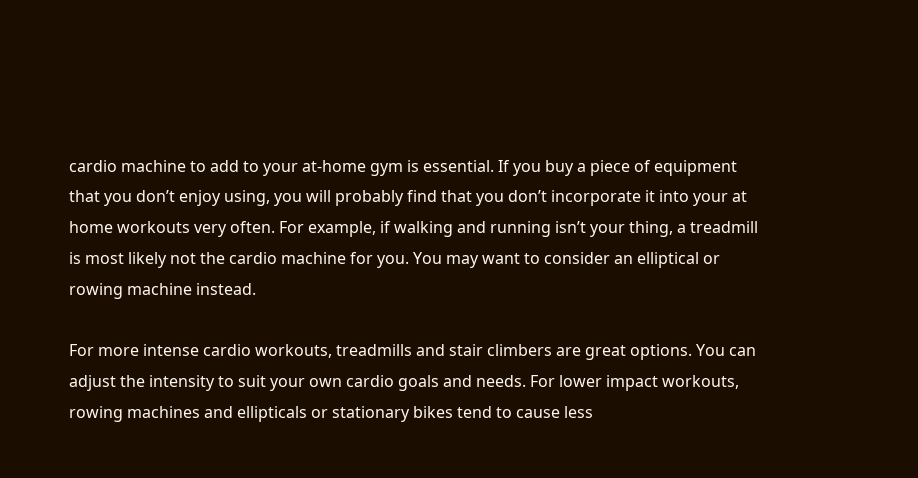cardio machine to add to your at-home gym is essential. If you buy a piece of equipment that you don’t enjoy using, you will probably find that you don’t incorporate it into your at home workouts very often. For example, if walking and running isn’t your thing, a treadmill is most likely not the cardio machine for you. You may want to consider an elliptical or rowing machine instead.

For more intense cardio workouts, treadmills and stair climbers are great options. You can adjust the intensity to suit your own cardio goals and needs. For lower impact workouts, rowing machines and ellipticals or stationary bikes tend to cause less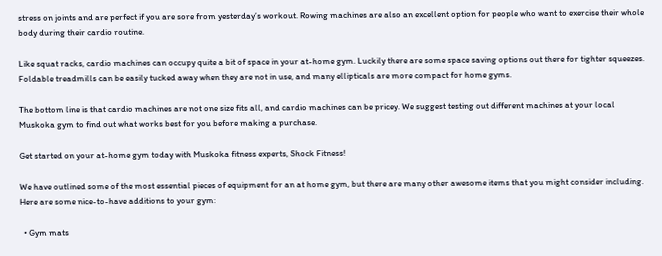stress on joints and are perfect if you are sore from yesterday’s workout. Rowing machines are also an excellent option for people who want to exercise their whole body during their cardio routine.

Like squat racks, cardio machines can occupy quite a bit of space in your at-home gym. Luckily there are some space saving options out there for tighter squeezes. Foldable treadmills can be easily tucked away when they are not in use, and many ellipticals are more compact for home gyms.

The bottom line is that cardio machines are not one size fits all, and cardio machines can be pricey. We suggest testing out different machines at your local Muskoka gym to find out what works best for you before making a purchase.

Get started on your at-home gym today with Muskoka fitness experts, Shock Fitness!

We have outlined some of the most essential pieces of equipment for an at home gym, but there are many other awesome items that you might consider including. Here are some nice-to-have additions to your gym:

  • Gym mats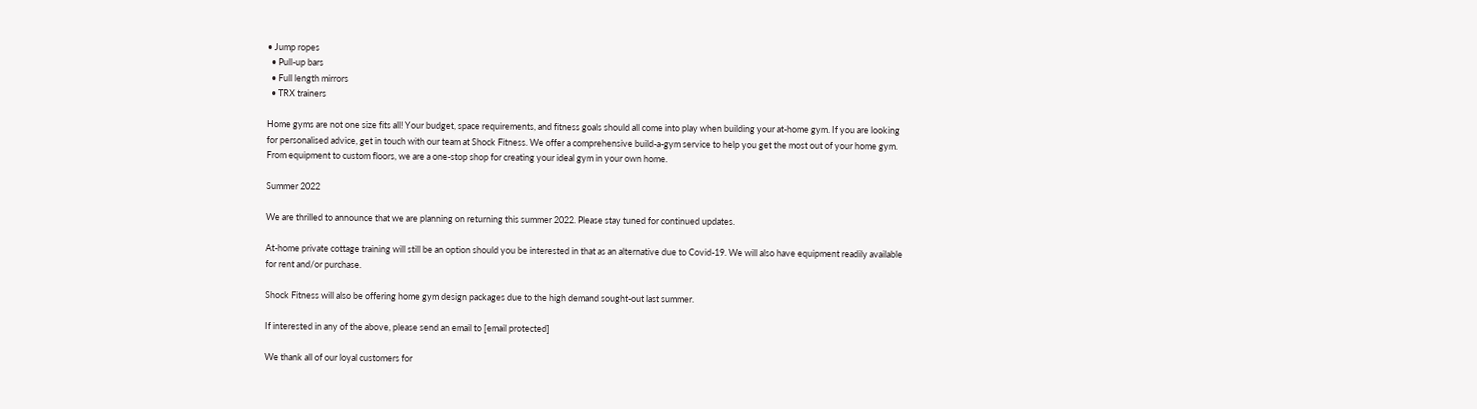• Jump ropes
  • Pull-up bars
  • Full length mirrors
  • TRX trainers

Home gyms are not one size fits all! Your budget, space requirements, and fitness goals should all come into play when building your at-home gym. If you are looking for personalised advice, get in touch with our team at Shock Fitness. We offer a comprehensive build-a-gym service to help you get the most out of your home gym. From equipment to custom floors, we are a one-stop shop for creating your ideal gym in your own home.

Summer 2022

We are thrilled to announce that we are planning on returning this summer 2022. Please stay tuned for continued updates.

At-home private cottage training will still be an option should you be interested in that as an alternative due to Covid-19. We will also have equipment readily available for rent and/or purchase.

Shock Fitness will also be offering home gym design packages due to the high demand sought-out last summer.

If interested in any of the above, please send an email to [email protected]

We thank all of our loyal customers for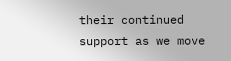their continued support as we move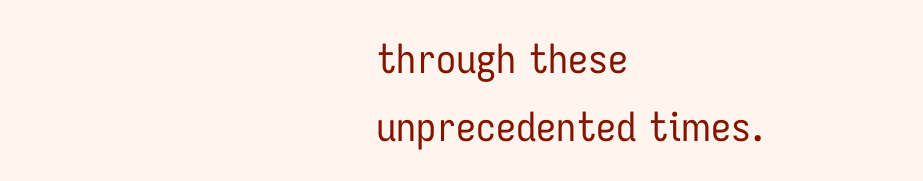through these unprecedented times.